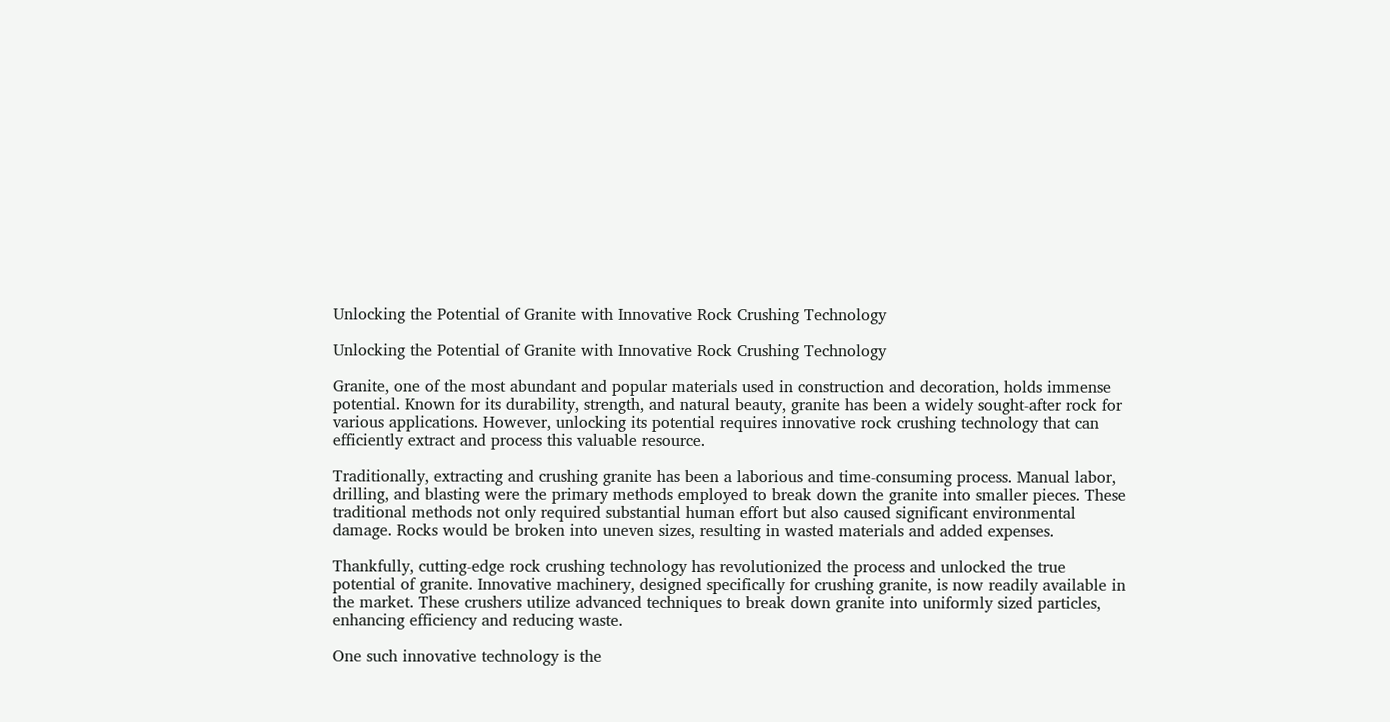Unlocking the Potential of Granite with Innovative Rock Crushing Technology

Unlocking the Potential of Granite with Innovative Rock Crushing Technology

Granite, one of the most abundant and popular materials used in construction and decoration, holds immense potential. Known for its durability, strength, and natural beauty, granite has been a widely sought-after rock for various applications. However, unlocking its potential requires innovative rock crushing technology that can efficiently extract and process this valuable resource.

Traditionally, extracting and crushing granite has been a laborious and time-consuming process. Manual labor, drilling, and blasting were the primary methods employed to break down the granite into smaller pieces. These traditional methods not only required substantial human effort but also caused significant environmental damage. Rocks would be broken into uneven sizes, resulting in wasted materials and added expenses.

Thankfully, cutting-edge rock crushing technology has revolutionized the process and unlocked the true potential of granite. Innovative machinery, designed specifically for crushing granite, is now readily available in the market. These crushers utilize advanced techniques to break down granite into uniformly sized particles, enhancing efficiency and reducing waste.

One such innovative technology is the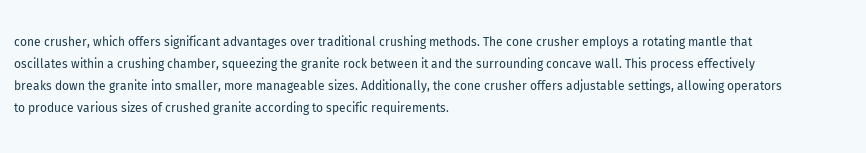cone crusher, which offers significant advantages over traditional crushing methods. The cone crusher employs a rotating mantle that oscillates within a crushing chamber, squeezing the granite rock between it and the surrounding concave wall. This process effectively breaks down the granite into smaller, more manageable sizes. Additionally, the cone crusher offers adjustable settings, allowing operators to produce various sizes of crushed granite according to specific requirements.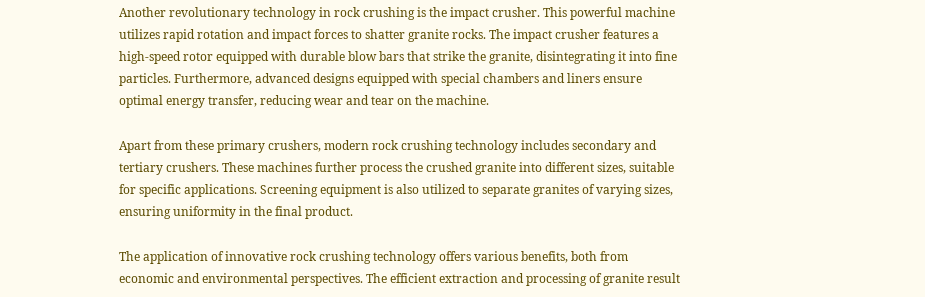Another revolutionary technology in rock crushing is the impact crusher. This powerful machine utilizes rapid rotation and impact forces to shatter granite rocks. The impact crusher features a high-speed rotor equipped with durable blow bars that strike the granite, disintegrating it into fine particles. Furthermore, advanced designs equipped with special chambers and liners ensure optimal energy transfer, reducing wear and tear on the machine.

Apart from these primary crushers, modern rock crushing technology includes secondary and tertiary crushers. These machines further process the crushed granite into different sizes, suitable for specific applications. Screening equipment is also utilized to separate granites of varying sizes, ensuring uniformity in the final product.

The application of innovative rock crushing technology offers various benefits, both from economic and environmental perspectives. The efficient extraction and processing of granite result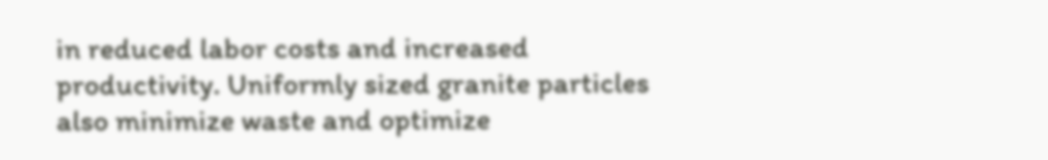in reduced labor costs and increased productivity. Uniformly sized granite particles also minimize waste and optimize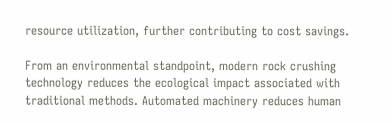resource utilization, further contributing to cost savings.

From an environmental standpoint, modern rock crushing technology reduces the ecological impact associated with traditional methods. Automated machinery reduces human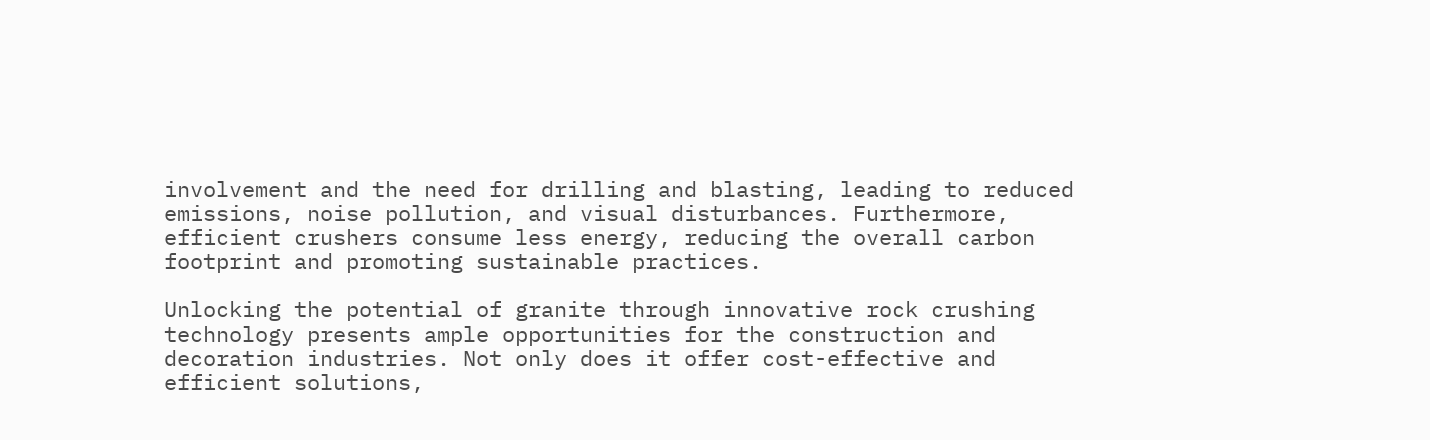involvement and the need for drilling and blasting, leading to reduced emissions, noise pollution, and visual disturbances. Furthermore, efficient crushers consume less energy, reducing the overall carbon footprint and promoting sustainable practices.

Unlocking the potential of granite through innovative rock crushing technology presents ample opportunities for the construction and decoration industries. Not only does it offer cost-effective and efficient solutions,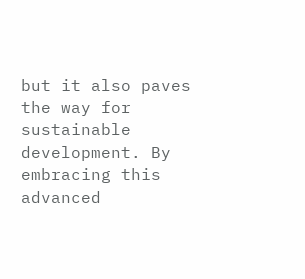but it also paves the way for sustainable development. By embracing this advanced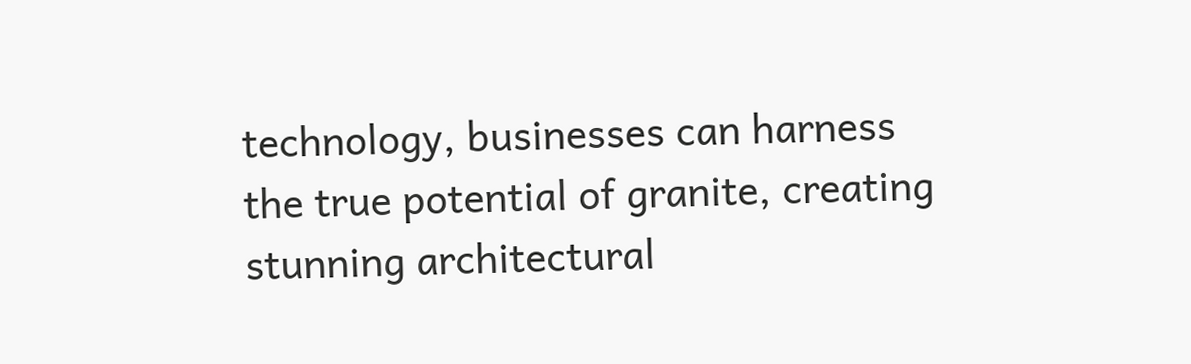technology, businesses can harness the true potential of granite, creating stunning architectural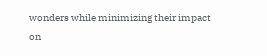wonders while minimizing their impact on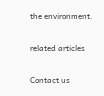the environment.

related articles

Contact us